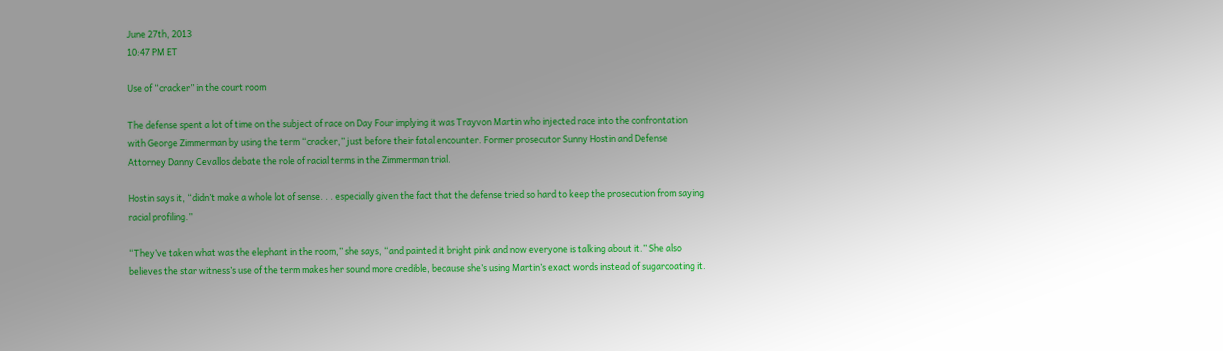June 27th, 2013
10:47 PM ET

Use of “cracker” in the court room

The defense spent a lot of time on the subject of race on Day Four implying it was Trayvon Martin who injected race into the confrontation with George Zimmerman by using the term “cracker,” just before their fatal encounter. Former prosecutor Sunny Hostin and Defense Attorney Danny Cevallos debate the role of racial terms in the Zimmerman trial.

Hostin says it, “didn’t make a whole lot of sense. . . especially given the fact that the defense tried so hard to keep the prosecution from saying racial profiling.”

“They’ve taken what was the elephant in the room,” she says, “and painted it bright pink and now everyone is talking about it.” She also believes the star witness’s use of the term makes her sound more credible, because she’s using Martin’s exact words instead of sugarcoating it.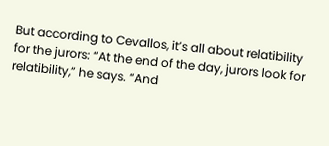But according to Cevallos, it’s all about relatibility for the jurors: “At the end of the day, jurors look for relatibility,” he says. “And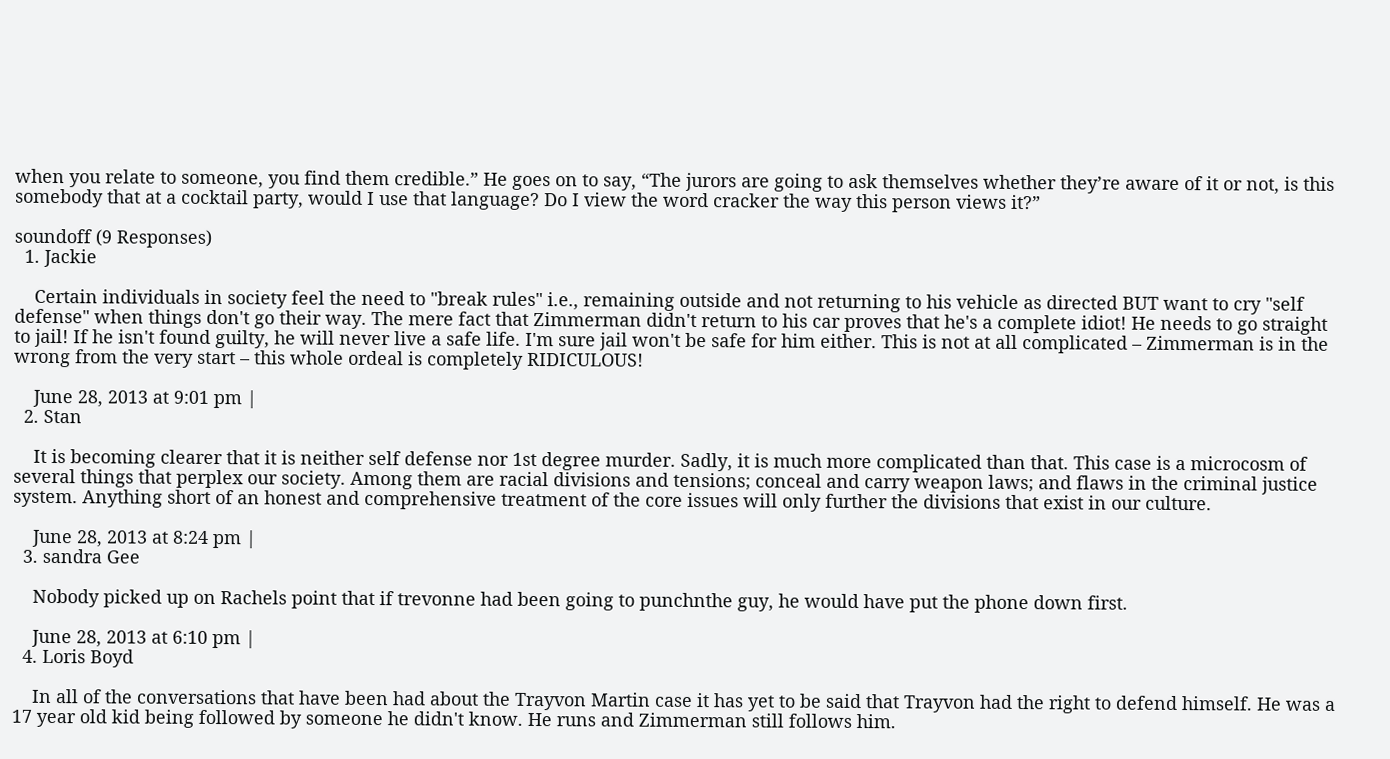when you relate to someone, you find them credible.” He goes on to say, “The jurors are going to ask themselves whether they’re aware of it or not, is this somebody that at a cocktail party, would I use that language? Do I view the word cracker the way this person views it?”

soundoff (9 Responses)
  1. Jackie

    Certain individuals in society feel the need to "break rules" i.e., remaining outside and not returning to his vehicle as directed BUT want to cry "self defense" when things don't go their way. The mere fact that Zimmerman didn't return to his car proves that he's a complete idiot! He needs to go straight to jail! If he isn't found guilty, he will never live a safe life. I'm sure jail won't be safe for him either. This is not at all complicated – Zimmerman is in the wrong from the very start – this whole ordeal is completely RIDICULOUS!

    June 28, 2013 at 9:01 pm |
  2. Stan

    It is becoming clearer that it is neither self defense nor 1st degree murder. Sadly, it is much more complicated than that. This case is a microcosm of several things that perplex our society. Among them are racial divisions and tensions; conceal and carry weapon laws; and flaws in the criminal justice system. Anything short of an honest and comprehensive treatment of the core issues will only further the divisions that exist in our culture.

    June 28, 2013 at 8:24 pm |
  3. sandra Gee

    Nobody picked up on Rachels point that if trevonne had been going to punchnthe guy, he would have put the phone down first.

    June 28, 2013 at 6:10 pm |
  4. Loris Boyd

    In all of the conversations that have been had about the Trayvon Martin case it has yet to be said that Trayvon had the right to defend himself. He was a 17 year old kid being followed by someone he didn't know. He runs and Zimmerman still follows him.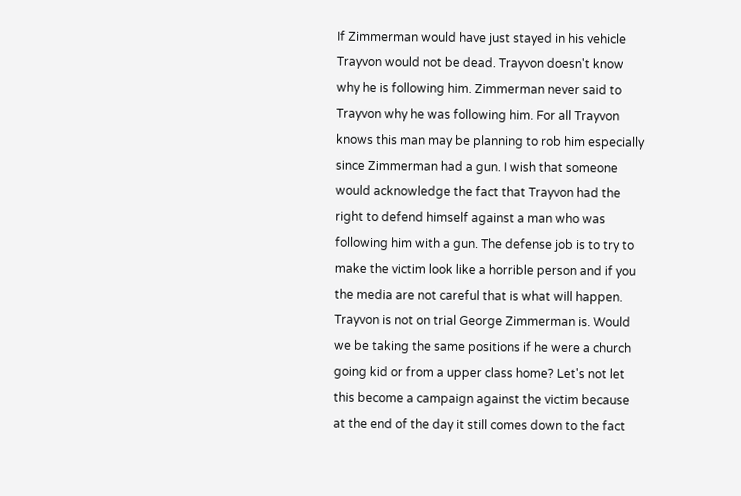If Zimmerman would have just stayed in his vehicle Trayvon would not be dead. Trayvon doesn't know why he is following him. Zimmerman never said to Trayvon why he was following him. For all Trayvon knows this man may be planning to rob him especially since Zimmerman had a gun. I wish that someone would acknowledge the fact that Trayvon had the right to defend himself against a man who was following him with a gun. The defense job is to try to make the victim look like a horrible person and if you the media are not careful that is what will happen. Trayvon is not on trial George Zimmerman is. Would we be taking the same positions if he were a church going kid or from a upper class home? Let's not let this become a campaign against the victim because at the end of the day it still comes down to the fact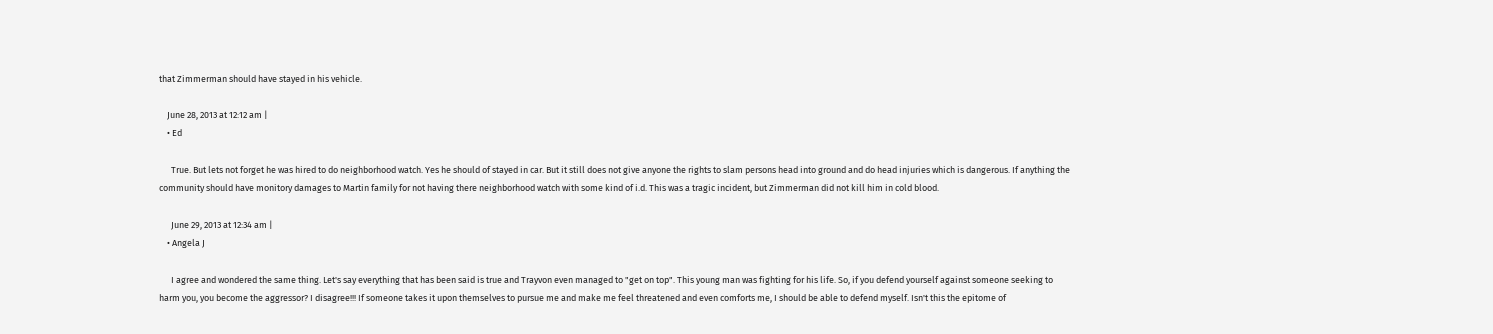that Zimmerman should have stayed in his vehicle.

    June 28, 2013 at 12:12 am |
    • Ed

      True. But lets not forget he was hired to do neighborhood watch. Yes he should of stayed in car. But it still does not give anyone the rights to slam persons head into ground and do head injuries which is dangerous. If anything the community should have monitory damages to Martin family for not having there neighborhood watch with some kind of i.d. This was a tragic incident, but Zimmerman did not kill him in cold blood.

      June 29, 2013 at 12:34 am |
    • Angela J

      I agree and wondered the same thing. Let's say everything that has been said is true and Trayvon even managed to "get on top". This young man was fighting for his life. So, if you defend yourself against someone seeking to harm you, you become the aggressor? I disagree!!! If someone takes it upon themselves to pursue me and make me feel threatened and even comforts me, I should be able to defend myself. Isn't this the epitome of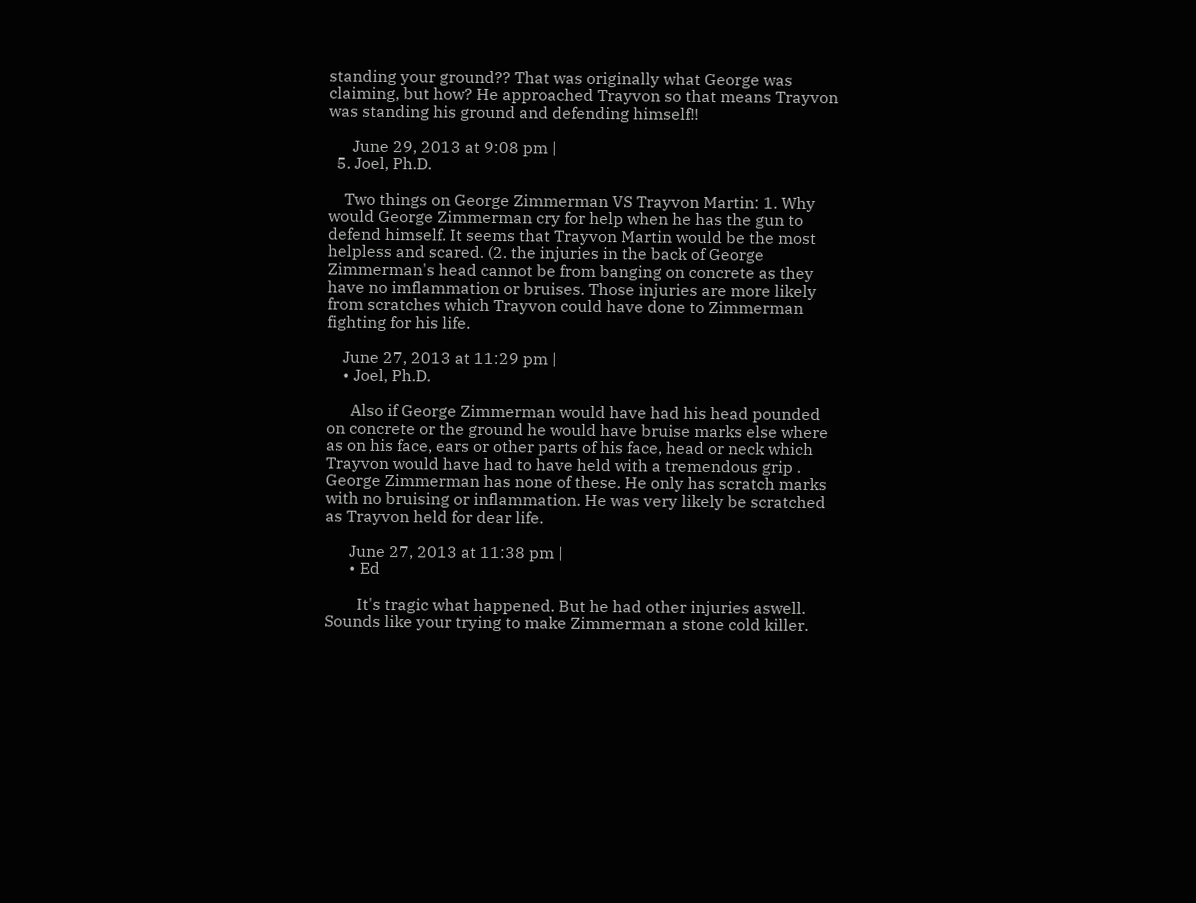standing your ground?? That was originally what George was claiming, but how? He approached Trayvon so that means Trayvon was standing his ground and defending himself!!

      June 29, 2013 at 9:08 pm |
  5. Joel, Ph.D.

    Two things on George Zimmerman VS Trayvon Martin: 1. Why would George Zimmerman cry for help when he has the gun to defend himself. It seems that Trayvon Martin would be the most helpless and scared. (2. the injuries in the back of George Zimmerman's head cannot be from banging on concrete as they have no imflammation or bruises. Those injuries are more likely from scratches which Trayvon could have done to Zimmerman fighting for his life.

    June 27, 2013 at 11:29 pm |
    • Joel, Ph.D.

      Also if George Zimmerman would have had his head pounded on concrete or the ground he would have bruise marks else where as on his face, ears or other parts of his face, head or neck which Trayvon would have had to have held with a tremendous grip . George Zimmerman has none of these. He only has scratch marks with no bruising or inflammation. He was very likely be scratched as Trayvon held for dear life.

      June 27, 2013 at 11:38 pm |
      • Ed

        It's tragic what happened. But he had other injuries aswell. Sounds like your trying to make Zimmerman a stone cold killer.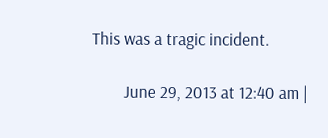This was a tragic incident.

        June 29, 2013 at 12:40 am |